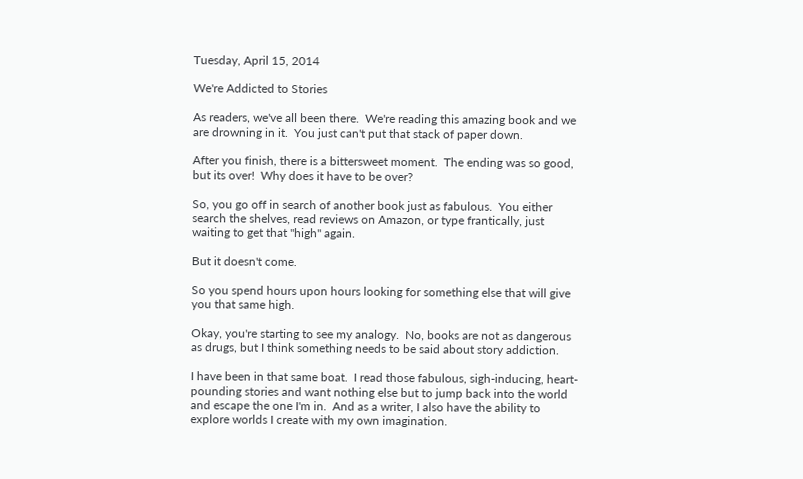Tuesday, April 15, 2014

We're Addicted to Stories

As readers, we've all been there.  We're reading this amazing book and we are drowning in it.  You just can't put that stack of paper down.

After you finish, there is a bittersweet moment.  The ending was so good, but its over!  Why does it have to be over?

So, you go off in search of another book just as fabulous.  You either search the shelves, read reviews on Amazon, or type frantically, just waiting to get that "high" again.

But it doesn't come.

So you spend hours upon hours looking for something else that will give you that same high.

Okay, you're starting to see my analogy.  No, books are not as dangerous as drugs, but I think something needs to be said about story addiction.

I have been in that same boat.  I read those fabulous, sigh-inducing, heart-pounding stories and want nothing else but to jump back into the world and escape the one I'm in.  And as a writer, I also have the ability to explore worlds I create with my own imagination.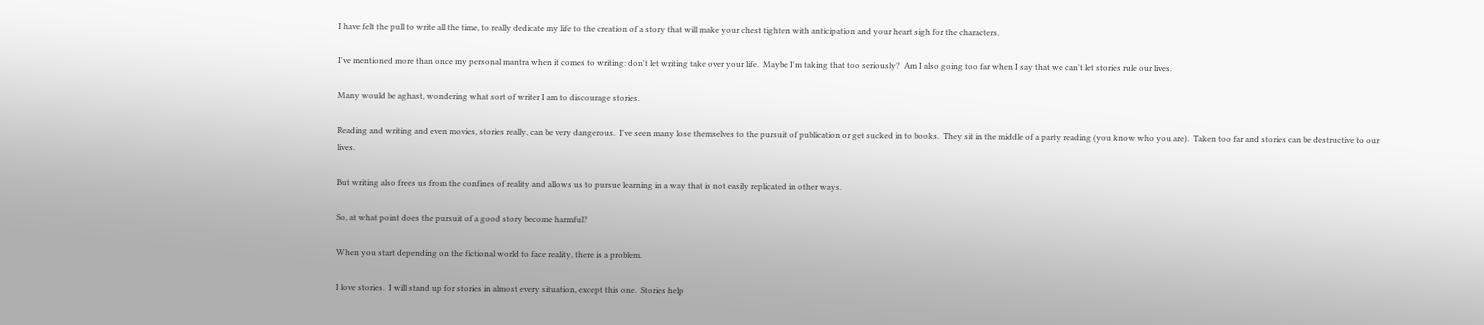I have felt the pull to write all the time, to really dedicate my life to the creation of a story that will make your chest tighten with anticipation and your heart sigh for the characters.

I've mentioned more than once my personal mantra when it comes to writing: don't let writing take over your life.  Maybe I'm taking that too seriously?  Am I also going too far when I say that we can't let stories rule our lives.

Many would be aghast, wondering what sort of writer I am to discourage stories.

Reading and writing and even movies, stories really, can be very dangerous.  I've seen many lose themselves to the pursuit of publication or get sucked in to books.  They sit in the middle of a party reading (you know who you are).  Taken too far and stories can be destructive to our lives.

But writing also frees us from the confines of reality and allows us to pursue learning in a way that is not easily replicated in other ways.

So, at what point does the pursuit of a good story become harmful?

When you start depending on the fictional world to face reality, there is a problem.

I love stories.  I will stand up for stories in almost every situation, except this one.  Stories help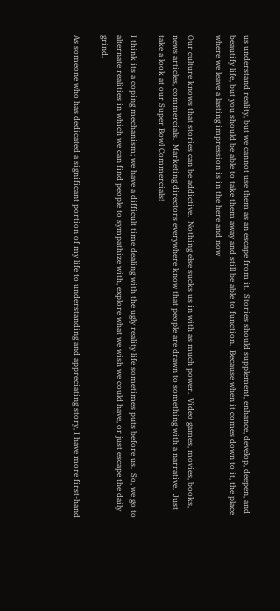us understand reality, but we cannot use them as an escape from it.  Stories should supplement, enhance, develop, deepen, and beautify life, but you should be able to take them away and still be able to function.  Because when it comes down to it, the place where we leave a lasting impression is in the here and now

Our culture knows that stories can be addictive.  Nothing else sucks us in with as much power.  Video games, movies, books, news articles, commercials.  Marketing directors everywhere know that people are drawn to something with a narrative.  Just take a look at our Super Bowl Commercials!

I think its a coping mechanism; we have a difficult time dealing with the ugly reality life sometimes puts before us.  So, we go to alternate realities in which we can find people to sympathize with, explore what we wish we could have, or just escape the daily grind.

As someone who has dedicated a significant portion of my life to understanding and appreciating story, I have more first-hand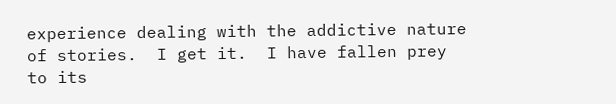experience dealing with the addictive nature of stories.  I get it.  I have fallen prey to its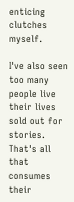enticing clutches myself.

I've also seen too many people live their lives sold out for stories.  That's all that consumes their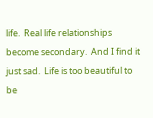life.  Real life relationships become secondary.  And I find it just sad.  Life is too beautiful to be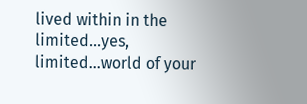lived within in the limited...yes, limited...world of your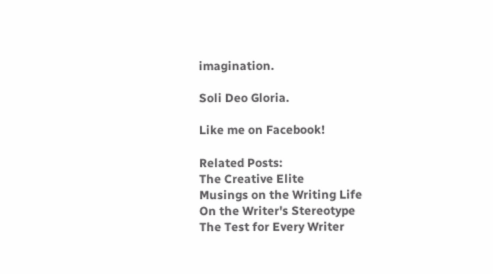imagination.

Soli Deo Gloria.

Like me on Facebook!

Related Posts:
The Creative Elite
Musings on the Writing Life
On the Writer's Stereotype
The Test for Every Writer